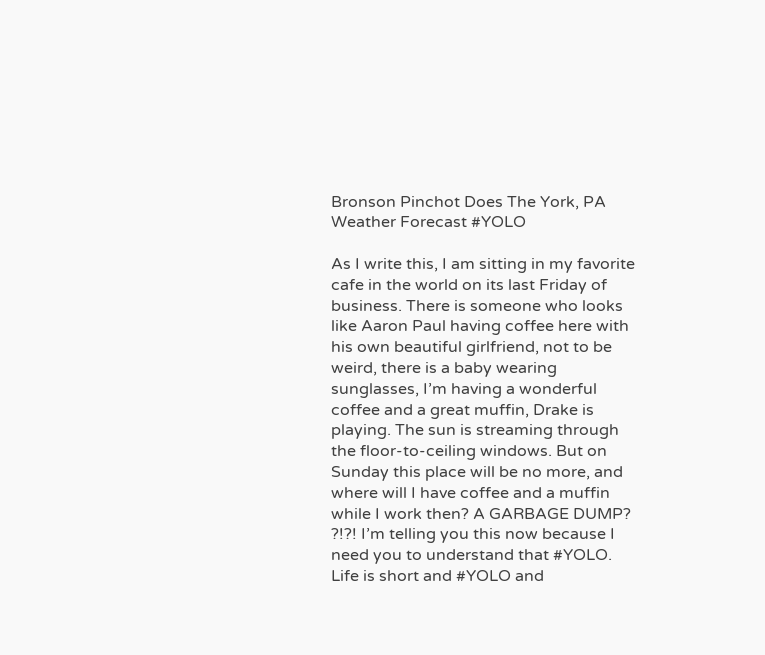Bronson Pinchot Does The York, PA Weather Forecast #YOLO

As I write this, I am sitting in my favorite cafe in the world on its last Friday of business. There is someone who looks like Aaron Paul having coffee here with his own beautiful girlfriend, not to be weird, there is a baby wearing sunglasses, I’m having a wonderful coffee and a great muffin, Drake is playing. The sun is streaming through the floor-to-ceiling windows. But on Sunday this place will be no more, and where will I have coffee and a muffin while I work then? A GARBAGE DUMP? ?!?! I’m telling you this now because I need you to understand that #YOLO. Life is short and #YOLO and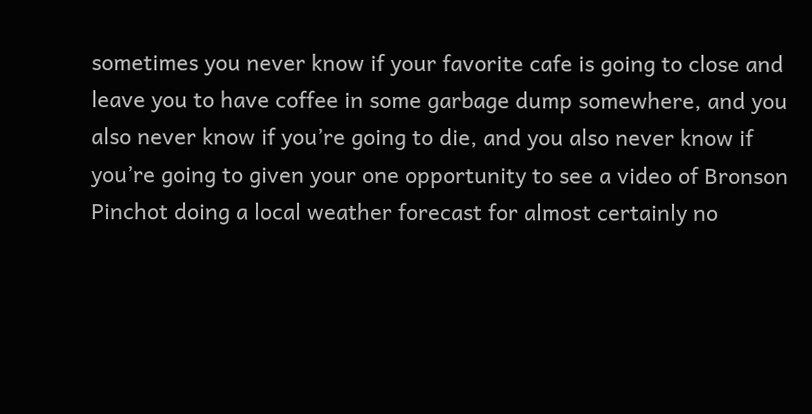sometimes you never know if your favorite cafe is going to close and leave you to have coffee in some garbage dump somewhere, and you also never know if you’re going to die, and you also never know if you’re going to given your one opportunity to see a video of Bronson Pinchot doing a local weather forecast for almost certainly no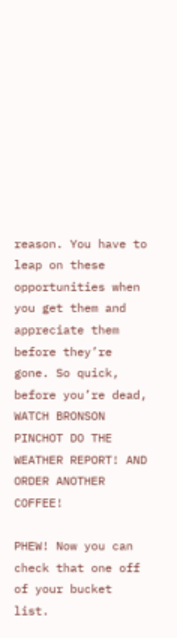reason. You have to leap on these opportunities when you get them and appreciate them before they’re gone. So quick, before you’re dead, WATCH BRONSON PINCHOT DO THE WEATHER REPORT! AND ORDER ANOTHER COFFEE!

PHEW! Now you can check that one off of your bucket list.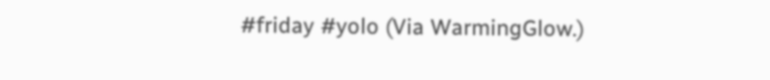#friday #yolo (Via WarmingGlow.)